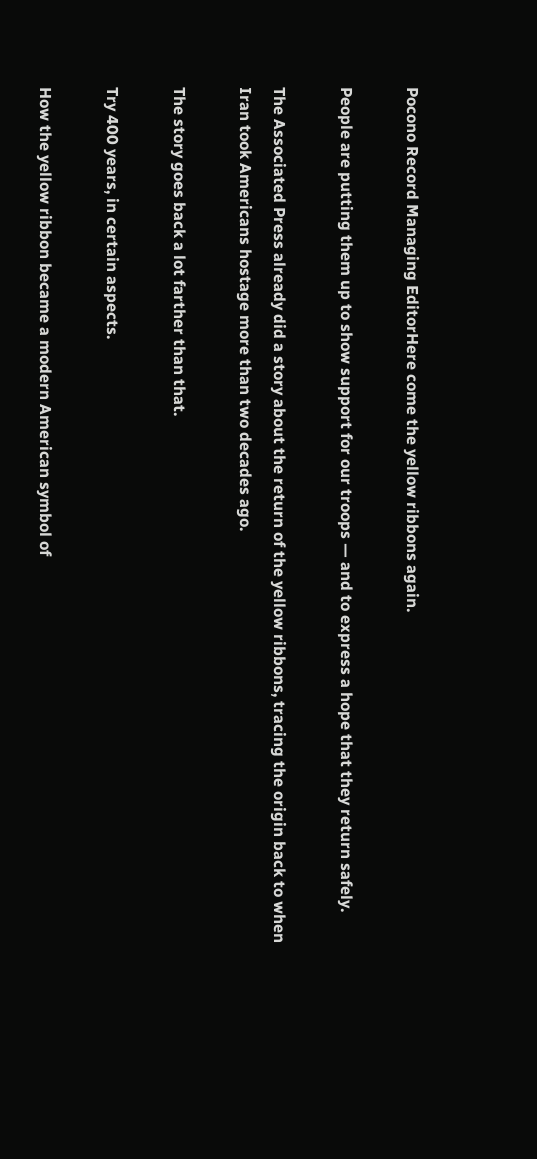Pocono Record Managing EditorHere come the yellow ribbons again.

People are putting them up to show support for our troops — and to express a hope that they return safely.

The Associated Press already did a story about the return of the yellow ribbons, tracing the origin back to when Iran took Americans hostage more than two decades ago.

The story goes back a lot farther than that.

Try 400 years, in certain aspects.

How the yellow ribbon became a modern American symbol of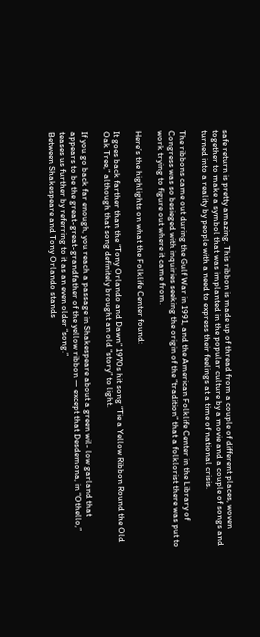safe return is pretty amazing. This ribbon is made up of thread from a couple of different places, woven together to make a symbol that was implanted in the popular culture by a movie and a couple of songs and turned into a reality by people with a need to express their feelings at a time of national crisis.

The ribbons came out during the Gulf War in 1991, and the American Folklife Center in the Library of Congress was so besieged with inquiries seeking the origin of the “tradition” that a folklorist there was put to work trying to figure out where it came from.

Here’s the highlights on what the Folklife Center found:

It goes back farther than the “Tony Orlando and Dawn” 1970s hit song “Tie a Yellow Ribbon Round the Old Oak Tree,” although that song definitely brought an old “story” to light.

If you go back far enough, you reach a passage in Shakespeare about a green wil- low garland that appears to be the great-great-grandfather of the yellow ribbon — except that Desdemona, in “Othello,” teases us further by referring to it as an even older “song.”
Between Shakespeare and Tony Orlando stands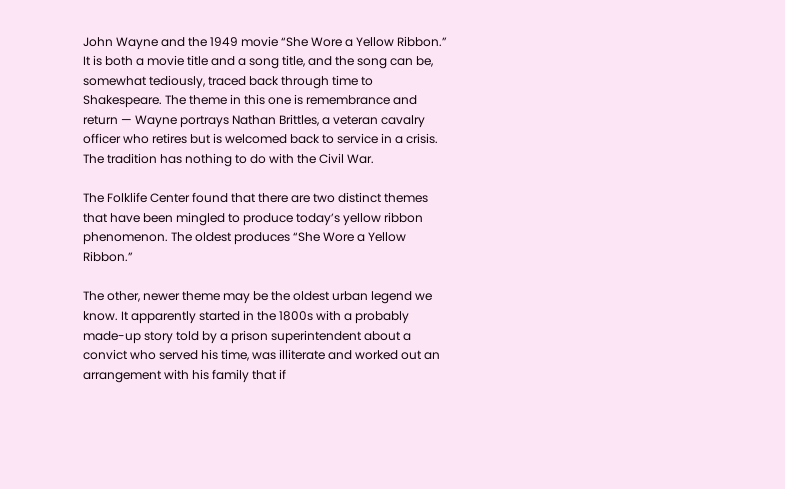John Wayne and the 1949 movie “She Wore a Yellow Ribbon.” It is both a movie title and a song title, and the song can be, somewhat tediously, traced back through time to Shakespeare. The theme in this one is remembrance and return — Wayne portrays Nathan Brittles, a veteran cavalry officer who retires but is welcomed back to service in a crisis.
The tradition has nothing to do with the Civil War.

The Folklife Center found that there are two distinct themes that have been mingled to produce today’s yellow ribbon phenomenon. The oldest produces “She Wore a Yellow Ribbon.”

The other, newer theme may be the oldest urban legend we know. It apparently started in the 1800s with a probably made-up story told by a prison superintendent about a convict who served his time, was illiterate and worked out an arrangement with his family that if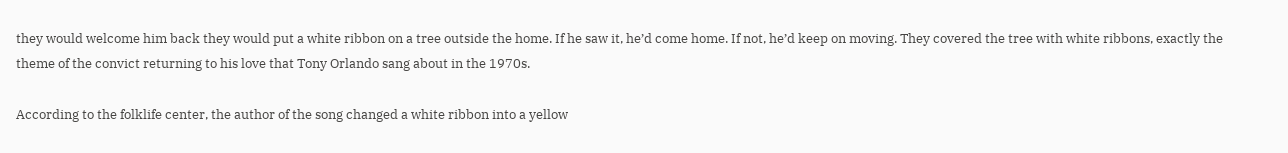they would welcome him back they would put a white ribbon on a tree outside the home. If he saw it, he’d come home. If not, he’d keep on moving. They covered the tree with white ribbons, exactly the theme of the convict returning to his love that Tony Orlando sang about in the 1970s.

According to the folklife center, the author of the song changed a white ribbon into a yellow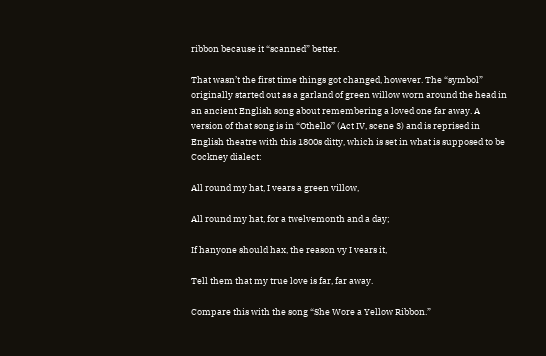ribbon because it “scanned” better.

That wasn’t the first time things got changed, however. The “symbol” originally started out as a garland of green willow worn around the head in an ancient English song about remembering a loved one far away. A version of that song is in “Othello” (Act IV, scene 3) and is reprised in English theatre with this 1800s ditty, which is set in what is supposed to be Cockney dialect:

All round my hat, I vears a green villow,

All round my hat, for a twelvemonth and a day;

If hanyone should hax, the reason vy I vears it,

Tell them that my true love is far, far away.

Compare this with the song “She Wore a Yellow Ribbon.”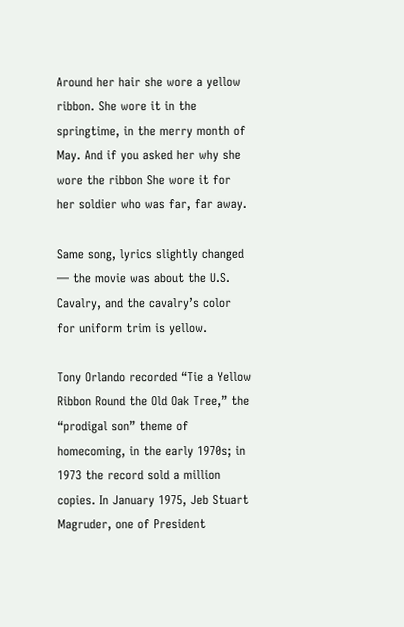Around her hair she wore a yellow ribbon. She wore it in the springtime, in the merry month of May. And if you asked her why she wore the ribbon She wore it for her soldier who was far, far away.

Same song, lyrics slightly changed — the movie was about the U.S. Cavalry, and the cavalry’s color for uniform trim is yellow.

Tony Orlando recorded “Tie a Yellow Ribbon Round the Old Oak Tree,” the “prodigal son” theme of homecoming, in the early 1970s; in 1973 the record sold a million copies. In January 1975, Jeb Stuart Magruder, one of President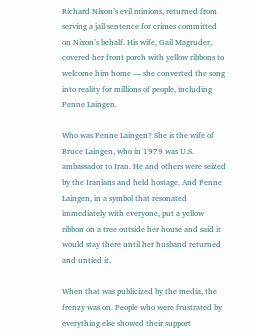Richard Nixon’s evil minions, returned from serving a jail sentence for crimes committed on Nixon’s behalf. His wife, Gail Magruder, covered her front porch with yellow ribbons to welcome him home — she converted the song into reality for millions of people, including Penne Laingen.

Who was Penne Laingen? She is the wife of Bruce Laingen, who in 1979 was U.S. ambassador to Iran. He and others were seized by the Iranians and held hostage. And Penne Laingen, in a symbol that resonated immediately with everyone, put a yellow ribbon on a tree outside her house and said it would stay there until her husband returned and untied it.

When that was publicized by the media, the frenzy was on. People who were frustrated by everything else showed their support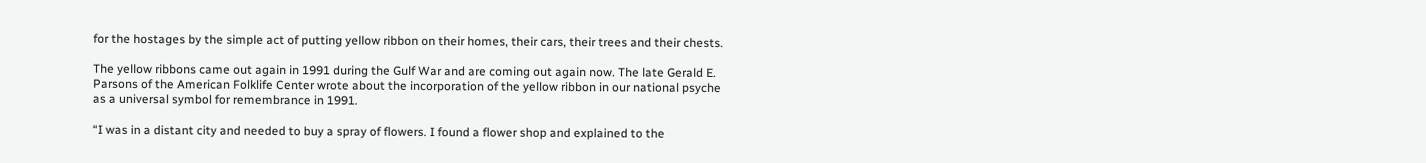for the hostages by the simple act of putting yellow ribbon on their homes, their cars, their trees and their chests.

The yellow ribbons came out again in 1991 during the Gulf War and are coming out again now. The late Gerald E. Parsons of the American Folklife Center wrote about the incorporation of the yellow ribbon in our national psyche as a universal symbol for remembrance in 1991.

“I was in a distant city and needed to buy a spray of flowers. I found a flower shop and explained to the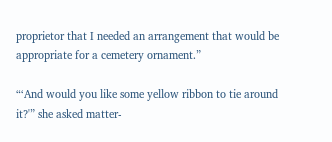proprietor that I needed an arrangement that would be appropriate for a cemetery ornament.”

“‘And would you like some yellow ribbon to tie around it?'” she asked matter-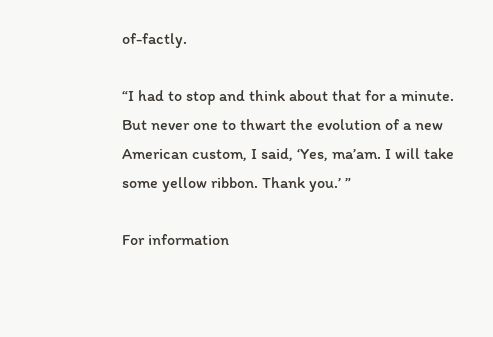of-factly.

“I had to stop and think about that for a minute. But never one to thwart the evolution of a new American custom, I said, ‘Yes, ma’am. I will take some yellow ribbon. Thank you.’ ”

For information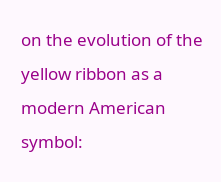on the evolution of the yellow ribbon as a modern American symbol: